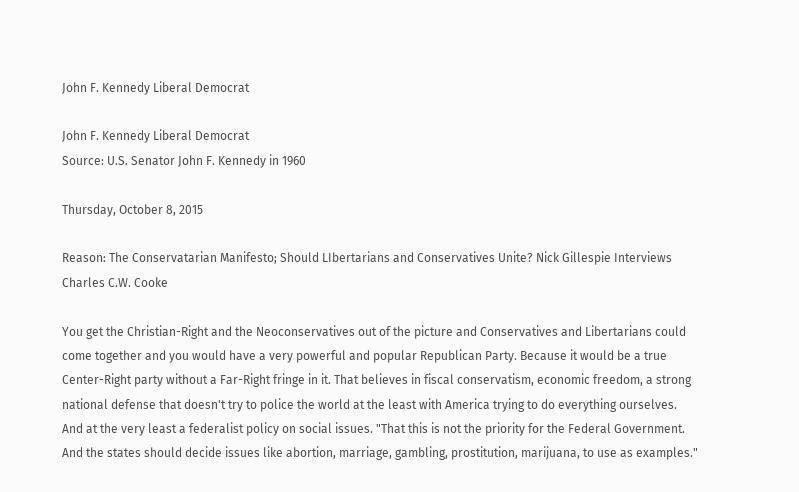John F. Kennedy Liberal Democrat

John F. Kennedy Liberal Democrat
Source: U.S. Senator John F. Kennedy in 1960

Thursday, October 8, 2015

Reason: The Conservatarian Manifesto; Should LIbertarians and Conservatives Unite? Nick Gillespie Interviews Charles C.W. Cooke

You get the Christian-Right and the Neoconservatives out of the picture and Conservatives and Libertarians could come together and you would have a very powerful and popular Republican Party. Because it would be a true Center-Right party without a Far-Right fringe in it. That believes in fiscal conservatism, economic freedom, a strong national defense that doesn't try to police the world at the least with America trying to do everything ourselves. And at the very least a federalist policy on social issues. "That this is not the priority for the Federal Government. And the states should decide issues like abortion, marriage, gambling, prostitution, marijuana, to use as examples."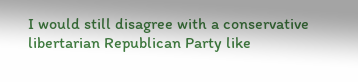I would still disagree with a conservative libertarian Republican Party like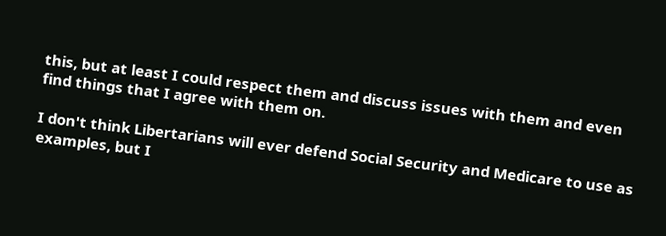this, but at least I could respect them and discuss issues with them and even find things that I agree with them on.

I don't think Libertarians will ever defend Social Security and Medicare to use as examples, but I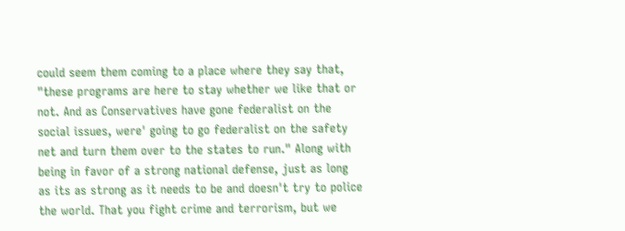could seem them coming to a place where they say that, "these programs are here to stay whether we like that or not. And as Conservatives have gone federalist on the social issues, were' going to go federalist on the safety net and turn them over to the states to run." Along with being in favor of a strong national defense, just as long as its as strong as it needs to be and doesn't try to police the world. That you fight crime and terrorism, but we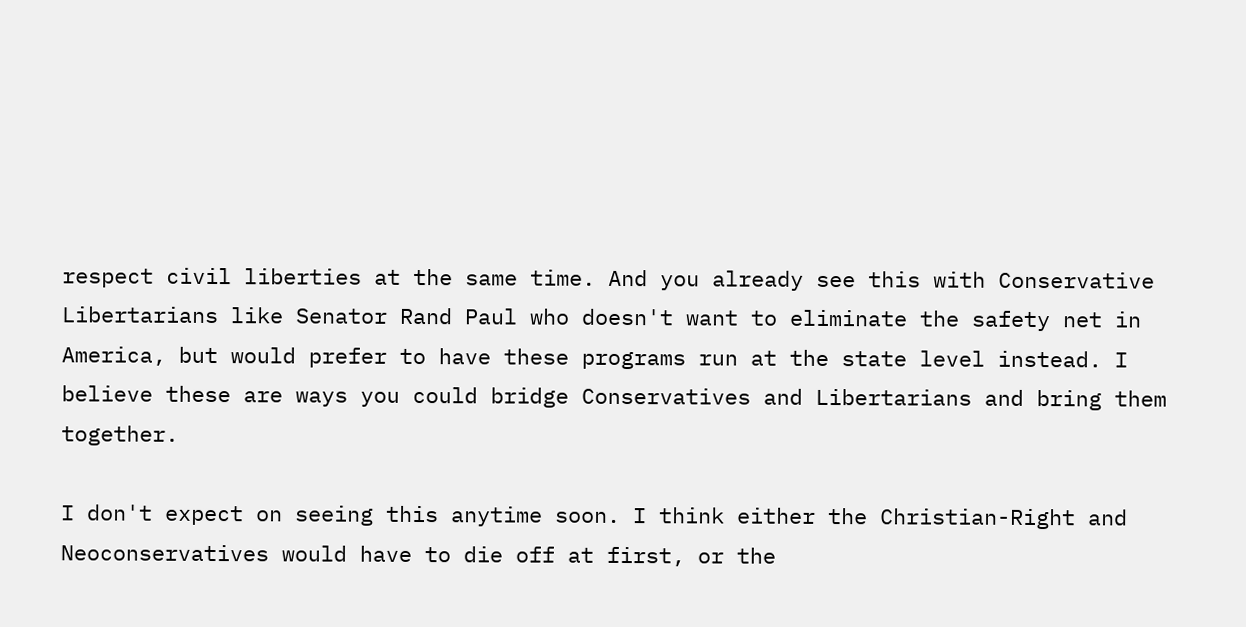respect civil liberties at the same time. And you already see this with Conservative Libertarians like Senator Rand Paul who doesn't want to eliminate the safety net in America, but would prefer to have these programs run at the state level instead. I believe these are ways you could bridge Conservatives and Libertarians and bring them together.

I don't expect on seeing this anytime soon. I think either the Christian-Right and Neoconservatives would have to die off at first, or the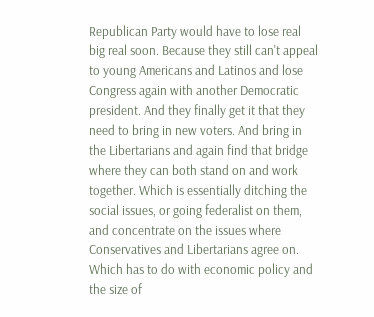Republican Party would have to lose real big real soon. Because they still can't appeal to young Americans and Latinos and lose Congress again with another Democratic president. And they finally get it that they need to bring in new voters. And bring in the Libertarians and again find that bridge where they can both stand on and work together. Which is essentially ditching the social issues, or going federalist on them, and concentrate on the issues where Conservatives and Libertarians agree on. Which has to do with economic policy and the size of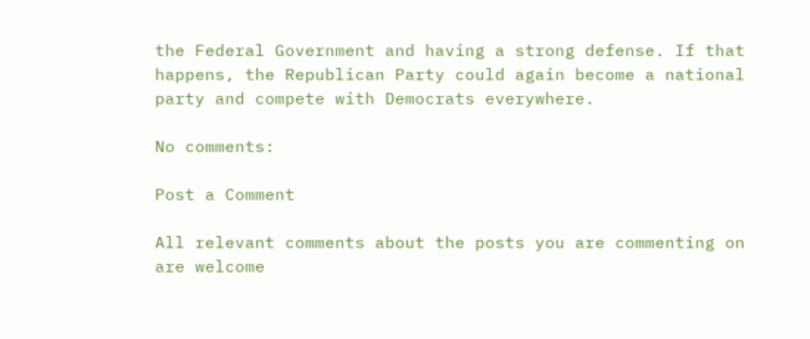the Federal Government and having a strong defense. If that happens, the Republican Party could again become a national party and compete with Democrats everywhere.

No comments:

Post a Comment

All relevant comments about the posts you are commenting on are welcome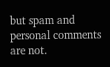but spam and personal comments are not.